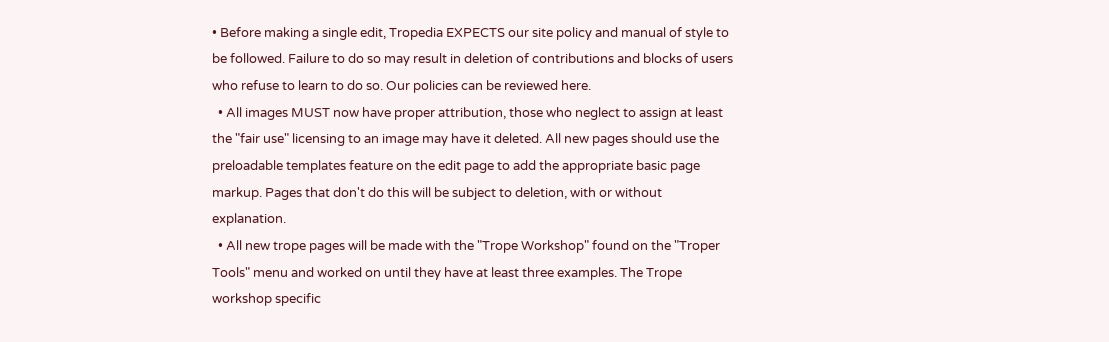• Before making a single edit, Tropedia EXPECTS our site policy and manual of style to be followed. Failure to do so may result in deletion of contributions and blocks of users who refuse to learn to do so. Our policies can be reviewed here.
  • All images MUST now have proper attribution, those who neglect to assign at least the "fair use" licensing to an image may have it deleted. All new pages should use the preloadable templates feature on the edit page to add the appropriate basic page markup. Pages that don't do this will be subject to deletion, with or without explanation.
  • All new trope pages will be made with the "Trope Workshop" found on the "Troper Tools" menu and worked on until they have at least three examples. The Trope workshop specific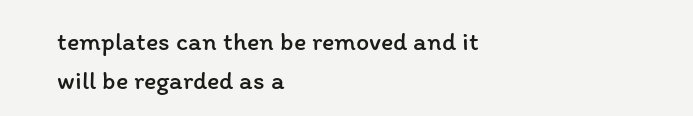templates can then be removed and it will be regarded as a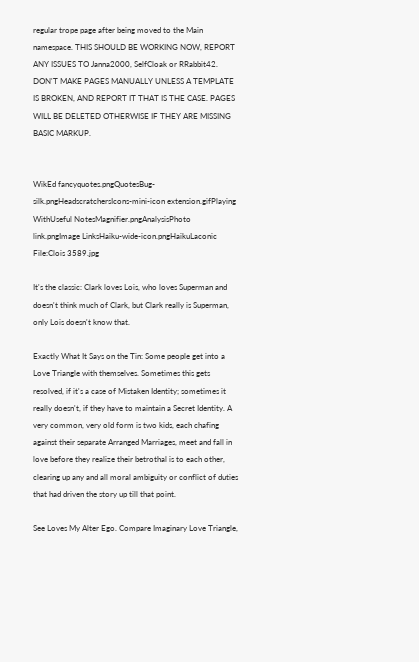regular trope page after being moved to the Main namespace. THIS SHOULD BE WORKING NOW, REPORT ANY ISSUES TO Janna2000, SelfCloak or RRabbit42. DON'T MAKE PAGES MANUALLY UNLESS A TEMPLATE IS BROKEN, AND REPORT IT THAT IS THE CASE. PAGES WILL BE DELETED OTHERWISE IF THEY ARE MISSING BASIC MARKUP.


WikEd fancyquotes.pngQuotesBug-silk.pngHeadscratchersIcons-mini-icon extension.gifPlaying WithUseful NotesMagnifier.pngAnalysisPhoto link.pngImage LinksHaiku-wide-icon.pngHaikuLaconic
File:Clois 3589.jpg

It's the classic: Clark loves Lois, who loves Superman and doesn't think much of Clark, but Clark really is Superman, only Lois doesn't know that.

Exactly What It Says on the Tin: Some people get into a Love Triangle with themselves. Sometimes this gets resolved, if it's a case of Mistaken Identity; sometimes it really doesn't, if they have to maintain a Secret Identity. A very common, very old form is two kids, each chafing against their separate Arranged Marriages, meet and fall in love before they realize their betrothal is to each other, clearing up any and all moral ambiguity or conflict of duties that had driven the story up till that point.

See Loves My Alter Ego. Compare Imaginary Love Triangle,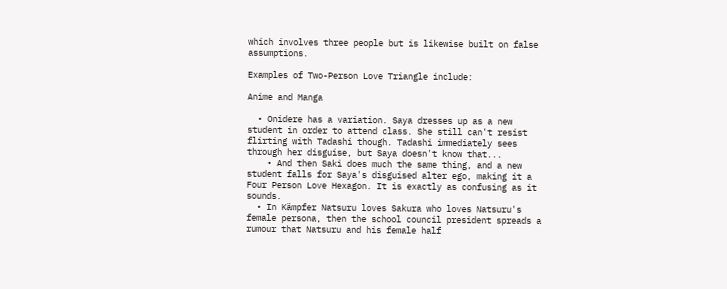which involves three people but is likewise built on false assumptions.

Examples of Two-Person Love Triangle include:

Anime and Manga

  • Onidere has a variation. Saya dresses up as a new student in order to attend class. She still can't resist flirting with Tadashi though. Tadashi immediately sees through her disguise, but Saya doesn't know that...
    • And then Saki does much the same thing, and a new student falls for Saya's disguised alter ego, making it a Four Person Love Hexagon. It is exactly as confusing as it sounds.
  • In Kämpfer Natsuru loves Sakura who loves Natsuru's female persona, then the school council president spreads a rumour that Natsuru and his female half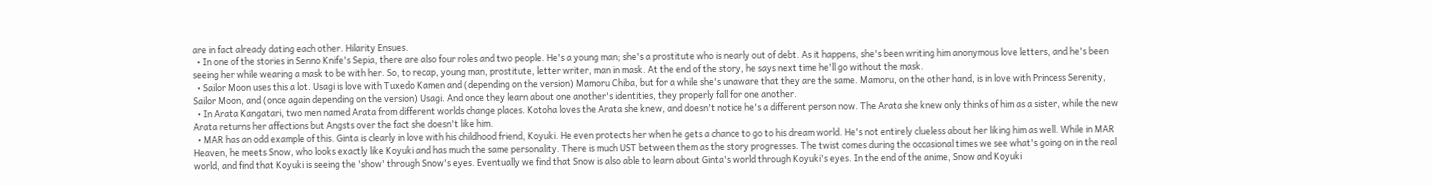are in fact already dating each other. Hilarity Ensues.
  • In one of the stories in Senno Knife's Sepia, there are also four roles and two people. He's a young man; she's a prostitute who is nearly out of debt. As it happens, she's been writing him anonymous love letters, and he's been seeing her while wearing a mask to be with her. So, to recap, young man, prostitute, letter writer, man in mask. At the end of the story, he says next time he'll go without the mask.
  • Sailor Moon uses this a lot. Usagi is love with Tuxedo Kamen and (depending on the version) Mamoru Chiba, but for a while she's unaware that they are the same. Mamoru, on the other hand, is in love with Princess Serenity, Sailor Moon, and (once again depending on the version) Usagi. And once they learn about one another's identities, they properly fall for one another.
  • In Arata Kangatari, two men named Arata from different worlds change places. Kotoha loves the Arata she knew, and doesn't notice he's a different person now. The Arata she knew only thinks of him as a sister, while the new Arata returns her affections but Angsts over the fact she doesn't like him.
  • MAR has an odd example of this. Ginta is clearly in love with his childhood friend, Koyuki. He even protects her when he gets a chance to go to his dream world. He's not entirely clueless about her liking him as well. While in MAR Heaven, he meets Snow, who looks exactly like Koyuki and has much the same personality. There is much UST between them as the story progresses. The twist comes during the occasional times we see what's going on in the real world, and find that Koyuki is seeing the 'show' through Snow's eyes. Eventually we find that Snow is also able to learn about Ginta's world through Koyuki's eyes. In the end of the anime, Snow and Koyuki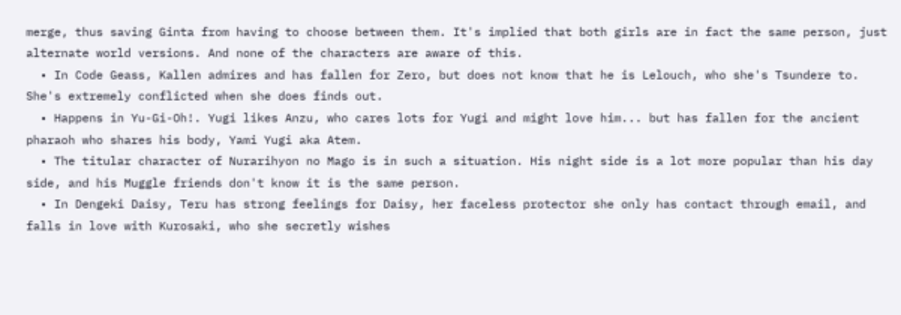merge, thus saving Ginta from having to choose between them. It's implied that both girls are in fact the same person, just alternate world versions. And none of the characters are aware of this.
  • In Code Geass, Kallen admires and has fallen for Zero, but does not know that he is Lelouch, who she's Tsundere to. She's extremely conflicted when she does finds out.
  • Happens in Yu-Gi-Oh!. Yugi likes Anzu, who cares lots for Yugi and might love him... but has fallen for the ancient pharaoh who shares his body, Yami Yugi aka Atem.
  • The titular character of Nurarihyon no Mago is in such a situation. His night side is a lot more popular than his day side, and his Muggle friends don't know it is the same person.
  • In Dengeki Daisy, Teru has strong feelings for Daisy, her faceless protector she only has contact through email, and falls in love with Kurosaki, who she secretly wishes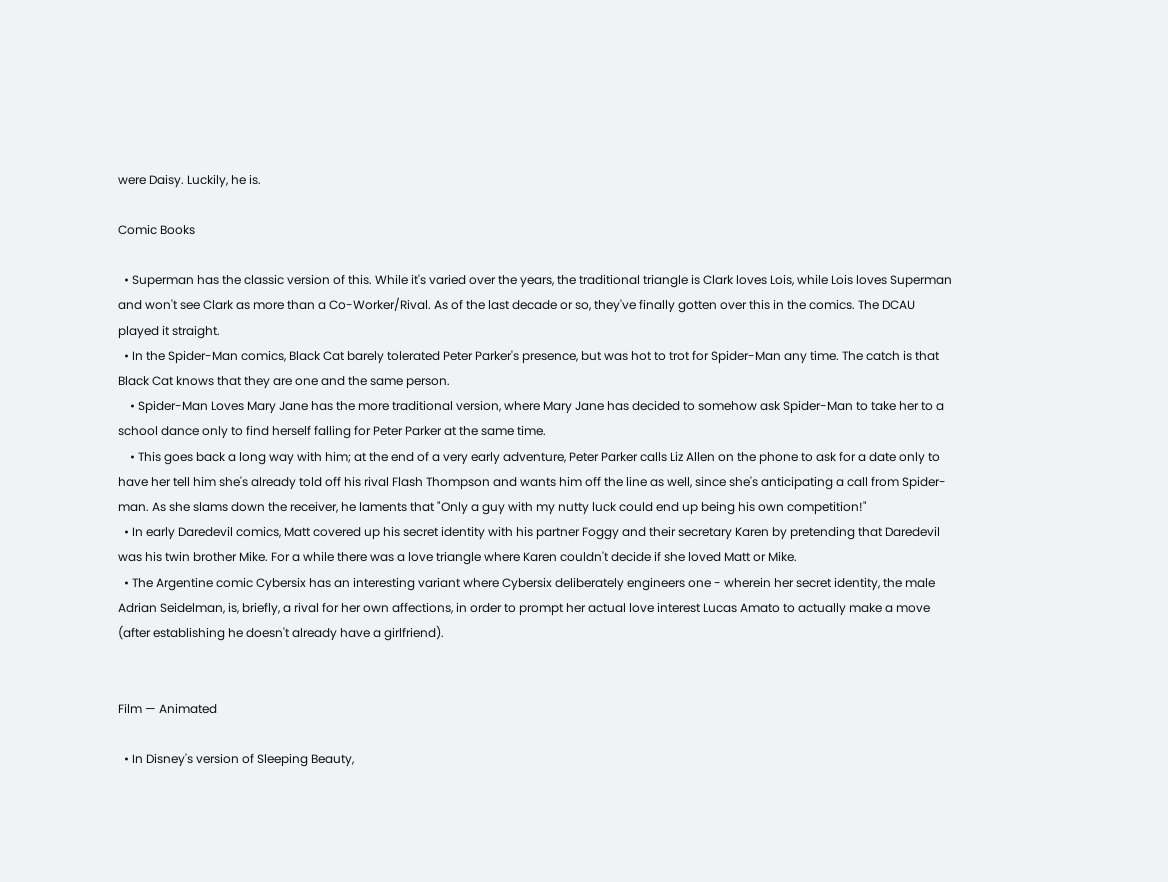were Daisy. Luckily, he is.

Comic Books

  • Superman has the classic version of this. While it's varied over the years, the traditional triangle is Clark loves Lois, while Lois loves Superman and won't see Clark as more than a Co-Worker/Rival. As of the last decade or so, they've finally gotten over this in the comics. The DCAU played it straight.
  • In the Spider-Man comics, Black Cat barely tolerated Peter Parker's presence, but was hot to trot for Spider-Man any time. The catch is that Black Cat knows that they are one and the same person.
    • Spider-Man Loves Mary Jane has the more traditional version, where Mary Jane has decided to somehow ask Spider-Man to take her to a school dance only to find herself falling for Peter Parker at the same time.
    • This goes back a long way with him; at the end of a very early adventure, Peter Parker calls Liz Allen on the phone to ask for a date only to have her tell him she's already told off his rival Flash Thompson and wants him off the line as well, since she's anticipating a call from Spider-man. As she slams down the receiver, he laments that "Only a guy with my nutty luck could end up being his own competition!"
  • In early Daredevil comics, Matt covered up his secret identity with his partner Foggy and their secretary Karen by pretending that Daredevil was his twin brother Mike. For a while there was a love triangle where Karen couldn't decide if she loved Matt or Mike.
  • The Argentine comic Cybersix has an interesting variant where Cybersix deliberately engineers one - wherein her secret identity, the male Adrian Seidelman, is, briefly, a rival for her own affections, in order to prompt her actual love interest Lucas Amato to actually make a move (after establishing he doesn't already have a girlfriend).


Film — Animated

  • In Disney's version of Sleeping Beauty,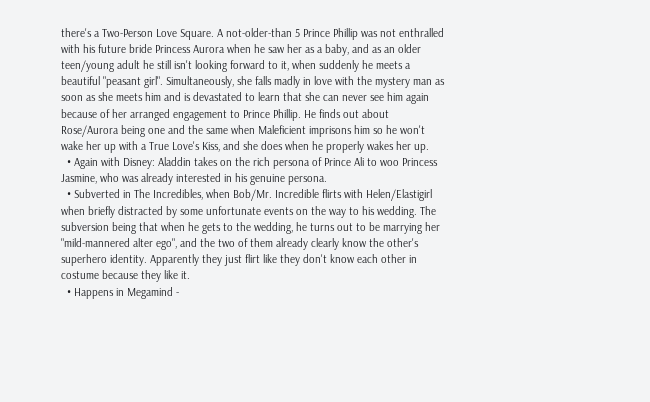there's a Two-Person Love Square. A not-older-than 5 Prince Phillip was not enthralled with his future bride Princess Aurora when he saw her as a baby, and as an older teen/young adult he still isn't looking forward to it, when suddenly he meets a beautiful "peasant girl". Simultaneously, she falls madly in love with the mystery man as soon as she meets him and is devastated to learn that she can never see him again because of her arranged engagement to Prince Phillip. He finds out about Rose/Aurora being one and the same when Maleficient imprisons him so he won't wake her up with a True Love's Kiss, and she does when he properly wakes her up.
  • Again with Disney: Aladdin takes on the rich persona of Prince Ali to woo Princess Jasmine, who was already interested in his genuine persona.
  • Subverted in The Incredibles, when Bob/Mr. Incredible flirts with Helen/Elastigirl when briefly distracted by some unfortunate events on the way to his wedding. The subversion being that when he gets to the wedding, he turns out to be marrying her "mild-mannered alter ego", and the two of them already clearly know the other's superhero identity. Apparently they just flirt like they don't know each other in costume because they like it.
  • Happens in Megamind -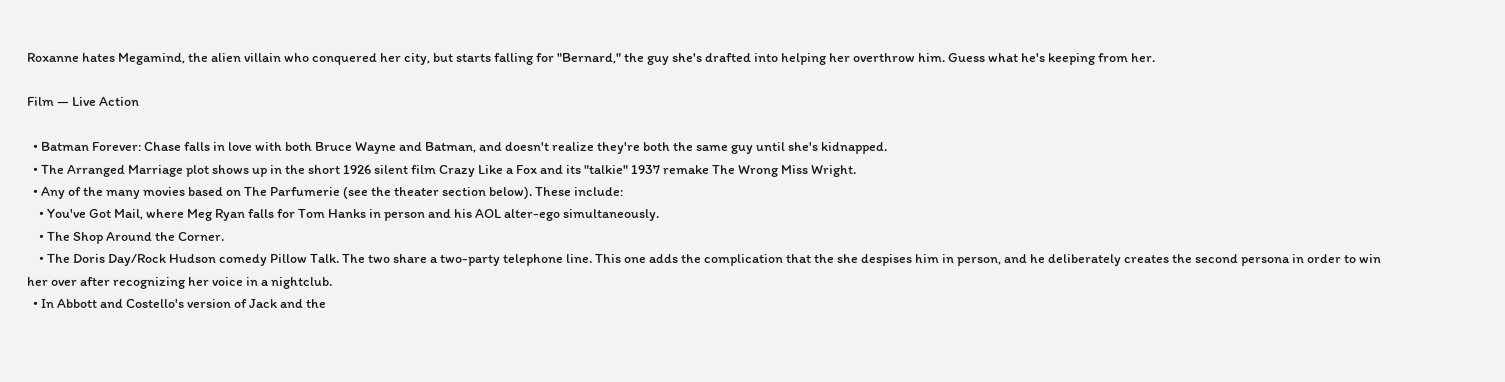Roxanne hates Megamind, the alien villain who conquered her city, but starts falling for "Bernard," the guy she's drafted into helping her overthrow him. Guess what he's keeping from her.

Film — Live Action

  • Batman Forever: Chase falls in love with both Bruce Wayne and Batman, and doesn't realize they're both the same guy until she's kidnapped.
  • The Arranged Marriage plot shows up in the short 1926 silent film Crazy Like a Fox and its "talkie" 1937 remake The Wrong Miss Wright.
  • Any of the many movies based on The Parfumerie (see the theater section below). These include:
    • You've Got Mail, where Meg Ryan falls for Tom Hanks in person and his AOL alter-ego simultaneously.
    • The Shop Around the Corner.
    • The Doris Day/Rock Hudson comedy Pillow Talk. The two share a two-party telephone line. This one adds the complication that the she despises him in person, and he deliberately creates the second persona in order to win her over after recognizing her voice in a nightclub.
  • In Abbott and Costello's version of Jack and the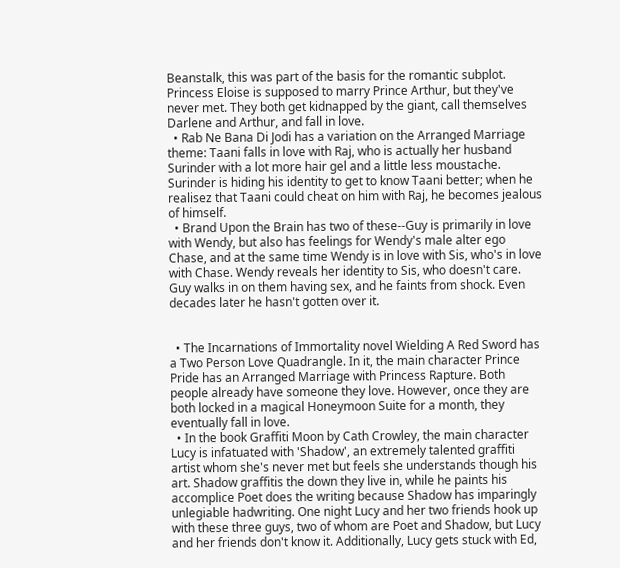Beanstalk, this was part of the basis for the romantic subplot. Princess Eloise is supposed to marry Prince Arthur, but they've never met. They both get kidnapped by the giant, call themselves Darlene and Arthur, and fall in love.
  • Rab Ne Bana Di Jodi has a variation on the Arranged Marriage theme: Taani falls in love with Raj, who is actually her husband Surinder with a lot more hair gel and a little less moustache. Surinder is hiding his identity to get to know Taani better; when he realisez that Taani could cheat on him with Raj, he becomes jealous of himself.
  • Brand Upon the Brain has two of these--Guy is primarily in love with Wendy, but also has feelings for Wendy's male alter ego Chase, and at the same time Wendy is in love with Sis, who's in love with Chase. Wendy reveals her identity to Sis, who doesn't care. Guy walks in on them having sex, and he faints from shock. Even decades later he hasn't gotten over it.


  • The Incarnations of Immortality novel Wielding A Red Sword has a Two Person Love Quadrangle. In it, the main character Prince Pride has an Arranged Marriage with Princess Rapture. Both people already have someone they love. However, once they are both locked in a magical Honeymoon Suite for a month, they eventually fall in love.
  • In the book Graffiti Moon by Cath Crowley, the main character Lucy is infatuated with 'Shadow', an extremely talented graffiti artist whom she's never met but feels she understands though his art. Shadow graffitis the down they live in, while he paints his accomplice Poet does the writing because Shadow has imparingly unlegiable hadwriting. One night Lucy and her two friends hook up with these three guys, two of whom are Poet and Shadow, but Lucy and her friends don't know it. Additionally, Lucy gets stuck with Ed,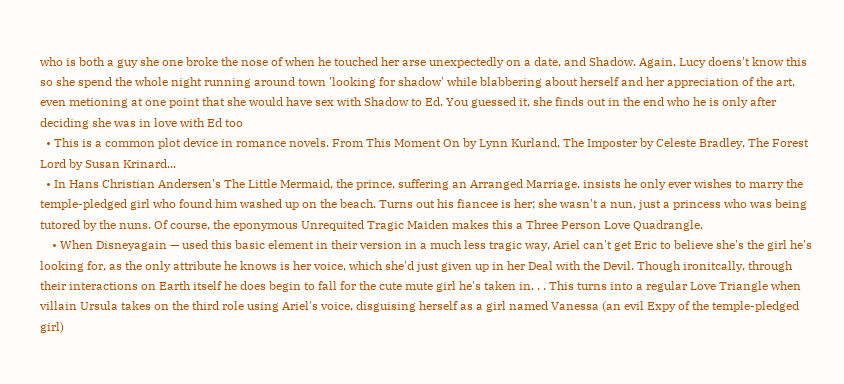who is both a guy she one broke the nose of when he touched her arse unexpectedly on a date, and Shadow. Again, Lucy doens't know this so she spend the whole night running around town 'looking for shadow' while blabbering about herself and her appreciation of the art, even metioning at one point that she would have sex with Shadow to Ed. You guessed it, she finds out in the end who he is only after deciding she was in love with Ed too
  • This is a common plot device in romance novels. From This Moment On by Lynn Kurland, The Imposter by Celeste Bradley, The Forest Lord by Susan Krinard...
  • In Hans Christian Andersen's The Little Mermaid, the prince, suffering an Arranged Marriage, insists he only ever wishes to marry the temple-pledged girl who found him washed up on the beach. Turns out his fiancee is her; she wasn't a nun, just a princess who was being tutored by the nuns. Of course, the eponymous Unrequited Tragic Maiden makes this a Three Person Love Quadrangle.
    • When Disneyagain — used this basic element in their version in a much less tragic way, Ariel can't get Eric to believe she's the girl he's looking for, as the only attribute he knows is her voice, which she'd just given up in her Deal with the Devil. Though ironitcally, through their interactions on Earth itself he does begin to fall for the cute mute girl he's taken in. . . This turns into a regular Love Triangle when villain Ursula takes on the third role using Ariel's voice, disguising herself as a girl named Vanessa (an evil Expy of the temple-pledged girl)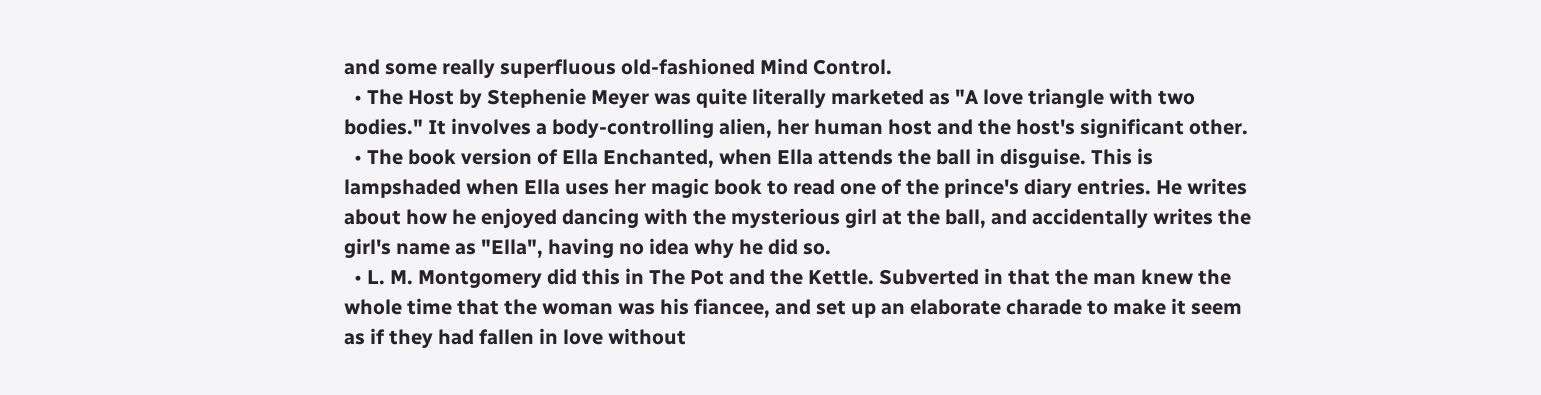and some really superfluous old-fashioned Mind Control.
  • The Host by Stephenie Meyer was quite literally marketed as "A love triangle with two bodies." It involves a body-controlling alien, her human host and the host's significant other.
  • The book version of Ella Enchanted, when Ella attends the ball in disguise. This is lampshaded when Ella uses her magic book to read one of the prince's diary entries. He writes about how he enjoyed dancing with the mysterious girl at the ball, and accidentally writes the girl's name as "Ella", having no idea why he did so.
  • L. M. Montgomery did this in The Pot and the Kettle. Subverted in that the man knew the whole time that the woman was his fiancee, and set up an elaborate charade to make it seem as if they had fallen in love without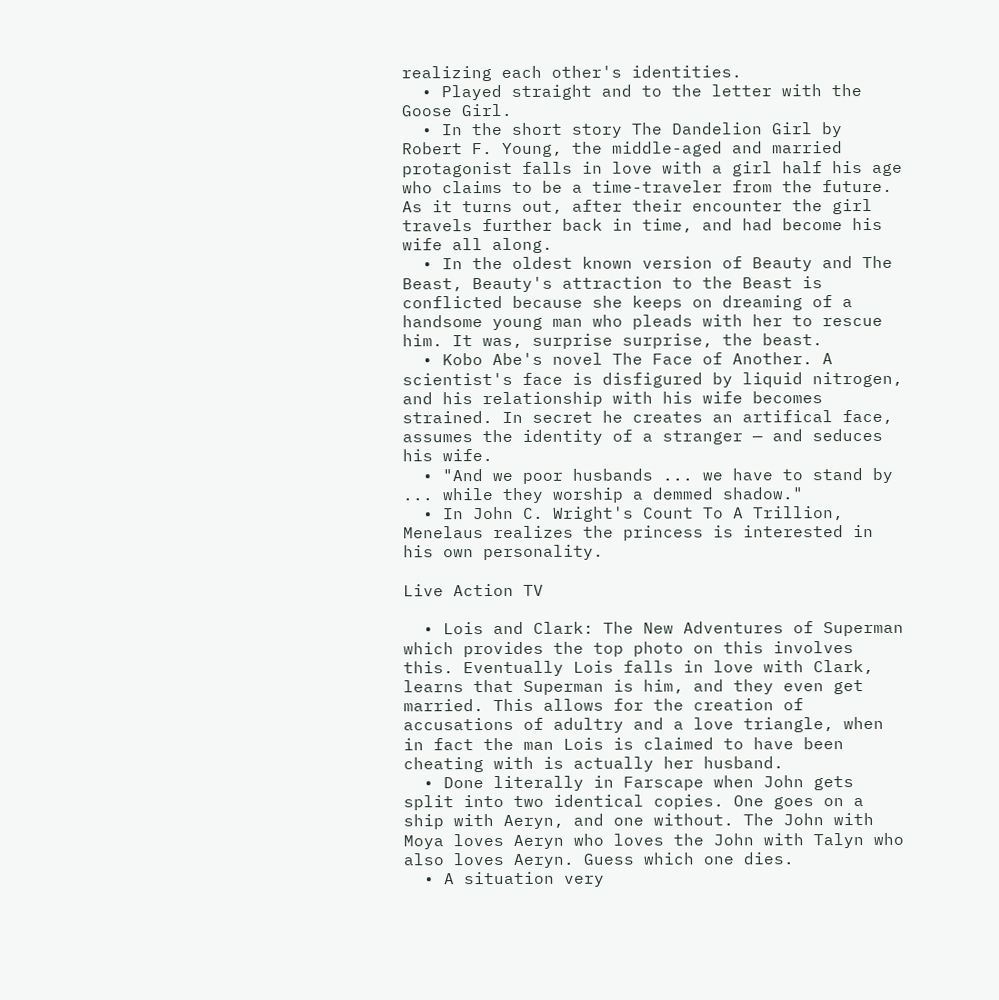realizing each other's identities.
  • Played straight and to the letter with the Goose Girl.
  • In the short story The Dandelion Girl by Robert F. Young, the middle-aged and married protagonist falls in love with a girl half his age who claims to be a time-traveler from the future. As it turns out, after their encounter the girl travels further back in time, and had become his wife all along.
  • In the oldest known version of Beauty and The Beast, Beauty's attraction to the Beast is conflicted because she keeps on dreaming of a handsome young man who pleads with her to rescue him. It was, surprise surprise, the beast.
  • Kobo Abe's novel The Face of Another. A scientist's face is disfigured by liquid nitrogen, and his relationship with his wife becomes strained. In secret he creates an artifical face, assumes the identity of a stranger — and seduces his wife.
  • "And we poor husbands ... we have to stand by ... while they worship a demmed shadow."
  • In John C. Wright's Count To A Trillion, Menelaus realizes the princess is interested in his own personality.

Live Action TV

  • Lois and Clark: The New Adventures of Superman which provides the top photo on this involves this. Eventually Lois falls in love with Clark, learns that Superman is him, and they even get married. This allows for the creation of accusations of adultry and a love triangle, when in fact the man Lois is claimed to have been cheating with is actually her husband.
  • Done literally in Farscape when John gets split into two identical copies. One goes on a ship with Aeryn, and one without. The John with Moya loves Aeryn who loves the John with Talyn who also loves Aeryn. Guess which one dies.
  • A situation very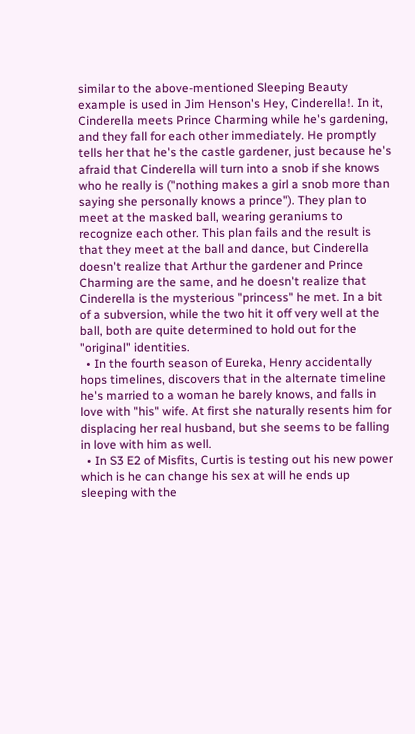similar to the above-mentioned Sleeping Beauty example is used in Jim Henson's Hey, Cinderella!. In it, Cinderella meets Prince Charming while he's gardening, and they fall for each other immediately. He promptly tells her that he's the castle gardener, just because he's afraid that Cinderella will turn into a snob if she knows who he really is ("nothing makes a girl a snob more than saying she personally knows a prince"). They plan to meet at the masked ball, wearing geraniums to recognize each other. This plan fails and the result is that they meet at the ball and dance, but Cinderella doesn't realize that Arthur the gardener and Prince Charming are the same, and he doesn't realize that Cinderella is the mysterious "princess" he met. In a bit of a subversion, while the two hit it off very well at the ball, both are quite determined to hold out for the "original" identities.
  • In the fourth season of Eureka, Henry accidentally hops timelines, discovers that in the alternate timeline he's married to a woman he barely knows, and falls in love with "his" wife. At first she naturally resents him for displacing her real husband, but she seems to be falling in love with him as well.
  • In S3 E2 of Misfits, Curtis is testing out his new power which is he can change his sex at will he ends up sleeping with the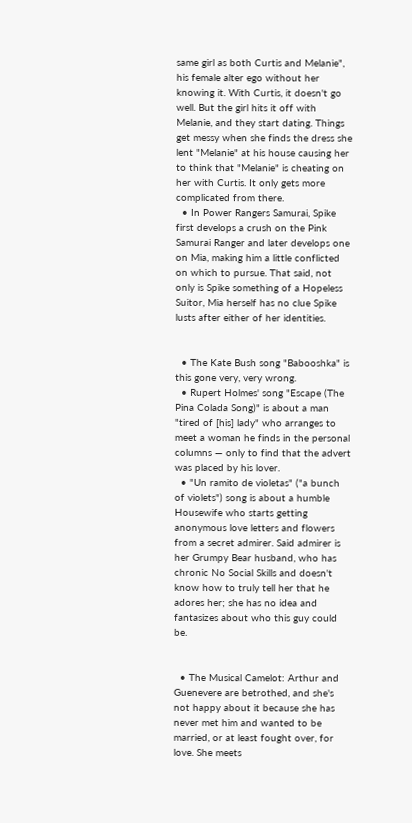same girl as both Curtis and Melanie", his female alter ego without her knowing it. With Curtis, it doesn't go well. But the girl hits it off with Melanie, and they start dating. Things get messy when she finds the dress she lent "Melanie" at his house causing her to think that "Melanie" is cheating on her with Curtis. It only gets more complicated from there.
  • In Power Rangers Samurai, Spike first develops a crush on the Pink Samurai Ranger and later develops one on Mia, making him a little conflicted on which to pursue. That said, not only is Spike something of a Hopeless Suitor, Mia herself has no clue Spike lusts after either of her identities.


  • The Kate Bush song "Babooshka" is this gone very, very wrong.
  • Rupert Holmes' song "Escape (The Pina Colada Song)" is about a man "tired of [his] lady" who arranges to meet a woman he finds in the personal columns — only to find that the advert was placed by his lover.
  • "Un ramito de violetas" ("a bunch of violets") song is about a humble Housewife who starts getting anonymous love letters and flowers from a secret admirer. Said admirer is her Grumpy Bear husband, who has chronic No Social Skills and doesn't know how to truly tell her that he adores her; she has no idea and fantasizes about who this guy could be.


  • The Musical Camelot: Arthur and Guenevere are betrothed, and she's not happy about it because she has never met him and wanted to be married, or at least fought over, for love. She meets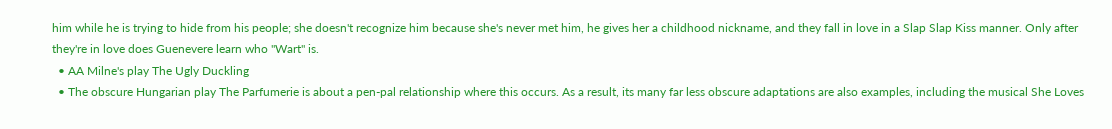him while he is trying to hide from his people; she doesn't recognize him because she's never met him, he gives her a childhood nickname, and they fall in love in a Slap Slap Kiss manner. Only after they're in love does Guenevere learn who "Wart" is.
  • AA Milne's play The Ugly Duckling
  • The obscure Hungarian play The Parfumerie is about a pen-pal relationship where this occurs. As a result, its many far less obscure adaptations are also examples, including the musical She Loves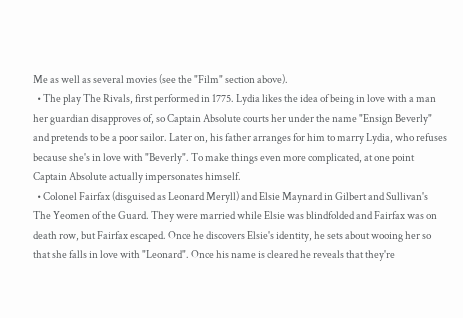Me as well as several movies (see the "Film" section above).
  • The play The Rivals, first performed in 1775. Lydia likes the idea of being in love with a man her guardian disapproves of, so Captain Absolute courts her under the name "Ensign Beverly" and pretends to be a poor sailor. Later on, his father arranges for him to marry Lydia, who refuses because she's in love with "Beverly". To make things even more complicated, at one point Captain Absolute actually impersonates himself.
  • Colonel Fairfax (disguised as Leonard Meryll) and Elsie Maynard in Gilbert and Sullivan's The Yeomen of the Guard. They were married while Elsie was blindfolded and Fairfax was on death row, but Fairfax escaped. Once he discovers Elsie's identity, he sets about wooing her so that she falls in love with "Leonard". Once his name is cleared he reveals that they're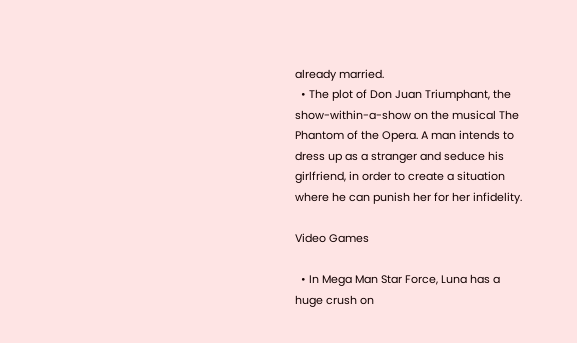already married.
  • The plot of Don Juan Triumphant, the show-within-a-show on the musical The Phantom of the Opera. A man intends to dress up as a stranger and seduce his girlfriend, in order to create a situation where he can punish her for her infidelity.

Video Games

  • In Mega Man Star Force, Luna has a huge crush on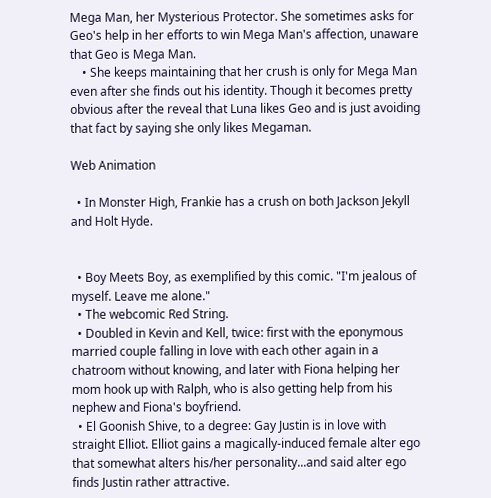Mega Man, her Mysterious Protector. She sometimes asks for Geo's help in her efforts to win Mega Man's affection, unaware that Geo is Mega Man.
    • She keeps maintaining that her crush is only for Mega Man even after she finds out his identity. Though it becomes pretty obvious after the reveal that Luna likes Geo and is just avoiding that fact by saying she only likes Megaman.

Web Animation

  • In Monster High, Frankie has a crush on both Jackson Jekyll and Holt Hyde.


  • Boy Meets Boy, as exemplified by this comic. "I'm jealous of myself. Leave me alone."
  • The webcomic Red String.
  • Doubled in Kevin and Kell, twice: first with the eponymous married couple falling in love with each other again in a chatroom without knowing, and later with Fiona helping her mom hook up with Ralph, who is also getting help from his nephew and Fiona's boyfriend.
  • El Goonish Shive, to a degree: Gay Justin is in love with straight Elliot. Elliot gains a magically-induced female alter ego that somewhat alters his/her personality...and said alter ego finds Justin rather attractive.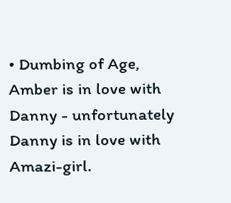• Dumbing of Age, Amber is in love with Danny - unfortunately Danny is in love with Amazi-girl.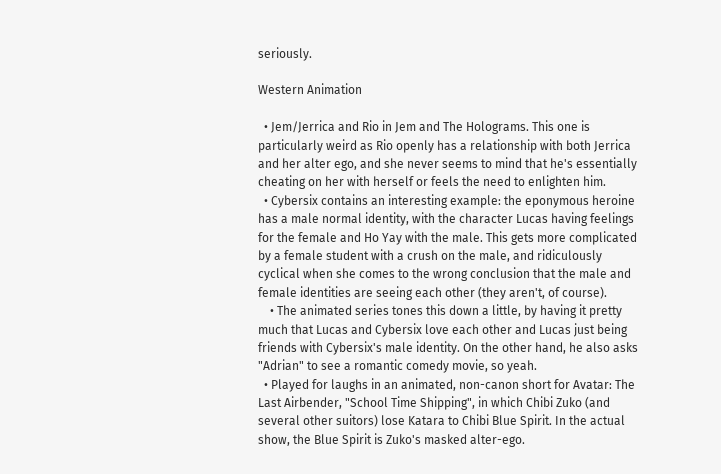seriously.

Western Animation

  • Jem/Jerrica and Rio in Jem and The Holograms. This one is particularly weird as Rio openly has a relationship with both Jerrica and her alter ego, and she never seems to mind that he's essentially cheating on her with herself or feels the need to enlighten him.
  • Cybersix contains an interesting example: the eponymous heroine has a male normal identity, with the character Lucas having feelings for the female and Ho Yay with the male. This gets more complicated by a female student with a crush on the male, and ridiculously cyclical when she comes to the wrong conclusion that the male and female identities are seeing each other (they aren't, of course).
    • The animated series tones this down a little, by having it pretty much that Lucas and Cybersix love each other and Lucas just being friends with Cybersix's male identity. On the other hand, he also asks "Adrian" to see a romantic comedy movie, so yeah.
  • Played for laughs in an animated, non-canon short for Avatar: The Last Airbender, "School Time Shipping", in which Chibi Zuko (and several other suitors) lose Katara to Chibi Blue Spirit. In the actual show, the Blue Spirit is Zuko's masked alter-ego.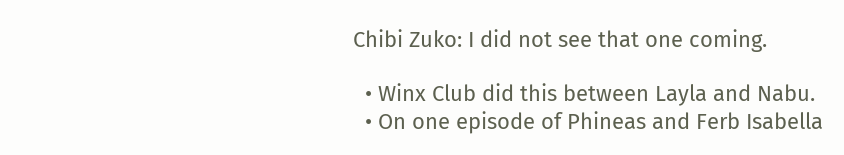Chibi Zuko: I did not see that one coming.

  • Winx Club did this between Layla and Nabu.
  • On one episode of Phineas and Ferb Isabella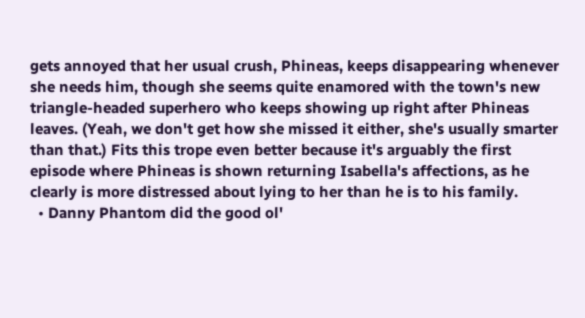gets annoyed that her usual crush, Phineas, keeps disappearing whenever she needs him, though she seems quite enamored with the town's new triangle-headed superhero who keeps showing up right after Phineas leaves. (Yeah, we don't get how she missed it either, she's usually smarter than that.) Fits this trope even better because it's arguably the first episode where Phineas is shown returning Isabella's affections, as he clearly is more distressed about lying to her than he is to his family.
  • Danny Phantom did the good ol'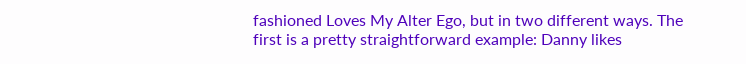fashioned Loves My Alter Ego, but in two different ways. The first is a pretty straightforward example: Danny likes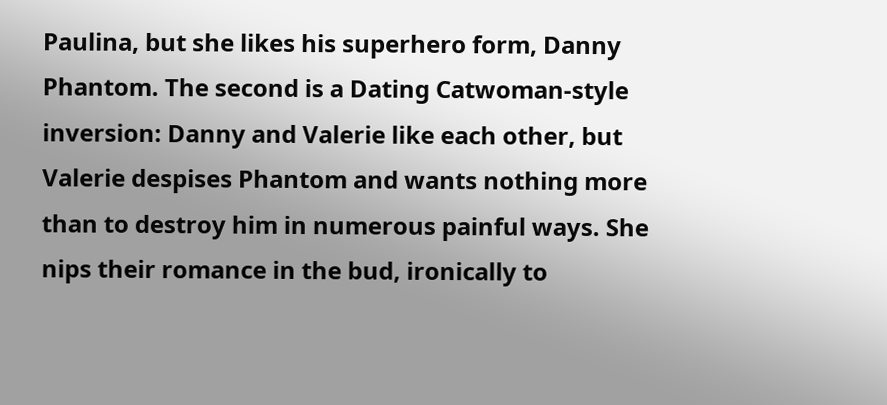Paulina, but she likes his superhero form, Danny Phantom. The second is a Dating Catwoman-style inversion: Danny and Valerie like each other, but Valerie despises Phantom and wants nothing more than to destroy him in numerous painful ways. She nips their romance in the bud, ironically to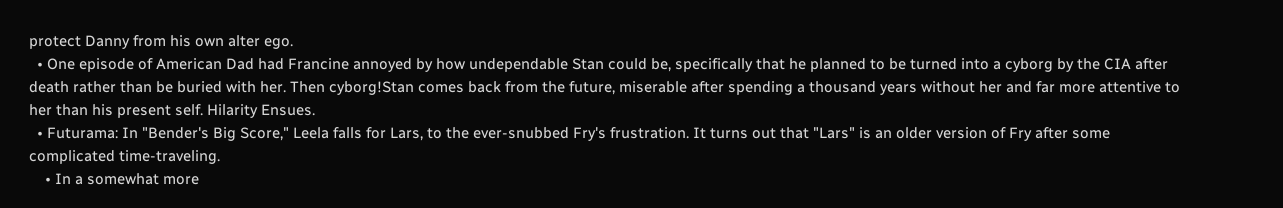protect Danny from his own alter ego.
  • One episode of American Dad had Francine annoyed by how undependable Stan could be, specifically that he planned to be turned into a cyborg by the CIA after death rather than be buried with her. Then cyborg!Stan comes back from the future, miserable after spending a thousand years without her and far more attentive to her than his present self. Hilarity Ensues.
  • Futurama: In "Bender's Big Score," Leela falls for Lars, to the ever-snubbed Fry's frustration. It turns out that "Lars" is an older version of Fry after some complicated time-traveling.
    • In a somewhat more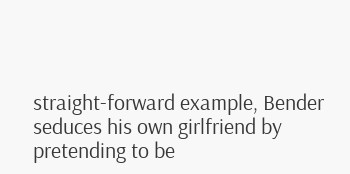straight-forward example, Bender seduces his own girlfriend by pretending to be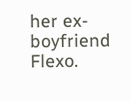her ex-boyfriend Flexo.